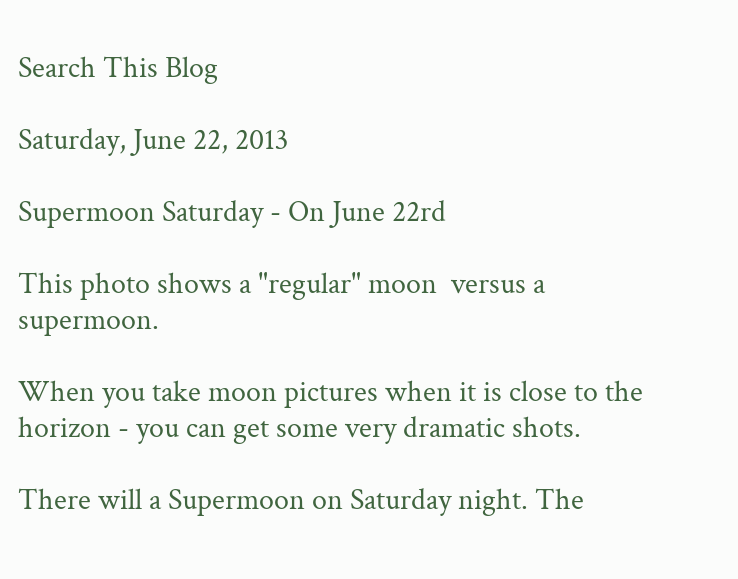Search This Blog

Saturday, June 22, 2013

Supermoon Saturday - On June 22rd

This photo shows a "regular" moon  versus a  supermoon.

When you take moon pictures when it is close to the horizon - you can get some very dramatic shots.

There will a Supermoon on Saturday night. The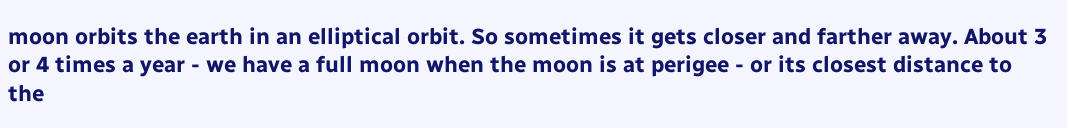moon orbits the earth in an elliptical orbit. So sometimes it gets closer and farther away. About 3 or 4 times a year - we have a full moon when the moon is at perigee - or its closest distance to the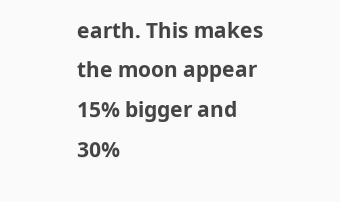earth. This makes the moon appear 15% bigger and 30%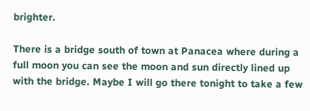brighter.

There is a bridge south of town at Panacea where during a full moon you can see the moon and sun directly lined up with the bridge. Maybe I will go there tonight to take a few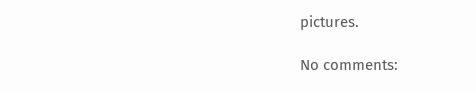pictures.

No comments: